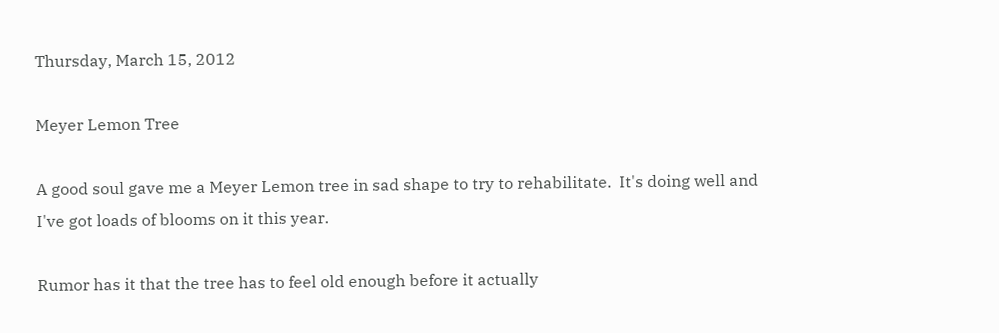Thursday, March 15, 2012

Meyer Lemon Tree

A good soul gave me a Meyer Lemon tree in sad shape to try to rehabilitate.  It's doing well and I've got loads of blooms on it this year.

Rumor has it that the tree has to feel old enough before it actually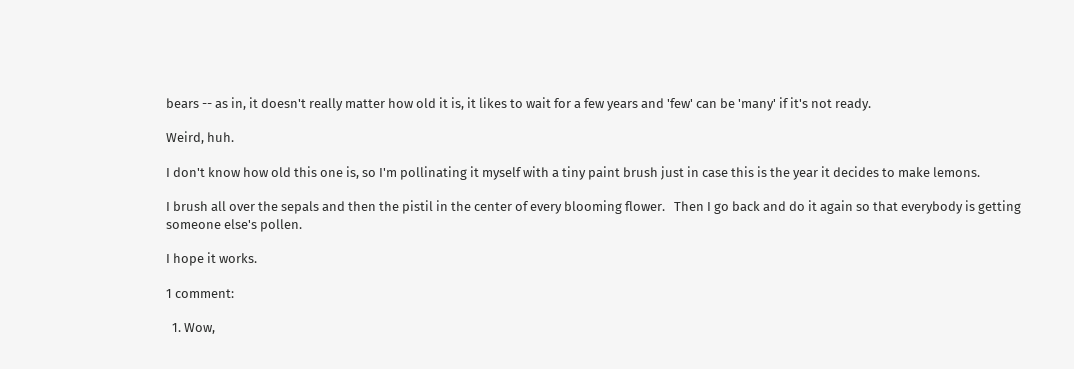bears -- as in, it doesn't really matter how old it is, it likes to wait for a few years and 'few' can be 'many' if it's not ready.

Weird, huh.

I don't know how old this one is, so I'm pollinating it myself with a tiny paint brush just in case this is the year it decides to make lemons.

I brush all over the sepals and then the pistil in the center of every blooming flower.   Then I go back and do it again so that everybody is getting someone else's pollen.

I hope it works.

1 comment:

  1. Wow,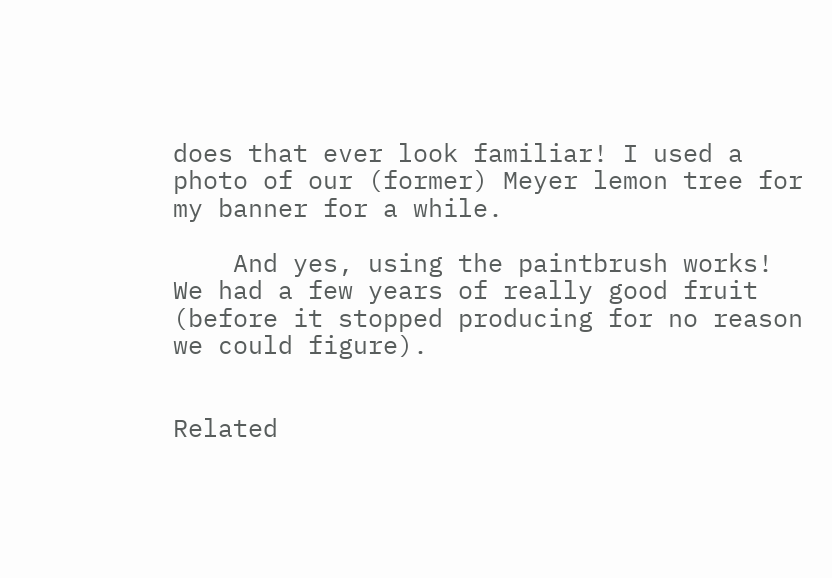does that ever look familiar! I used a photo of our (former) Meyer lemon tree for my banner for a while.

    And yes, using the paintbrush works! We had a few years of really good fruit (before it stopped producing for no reason we could figure).


Related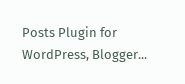Posts Plugin for WordPress, Blogger...